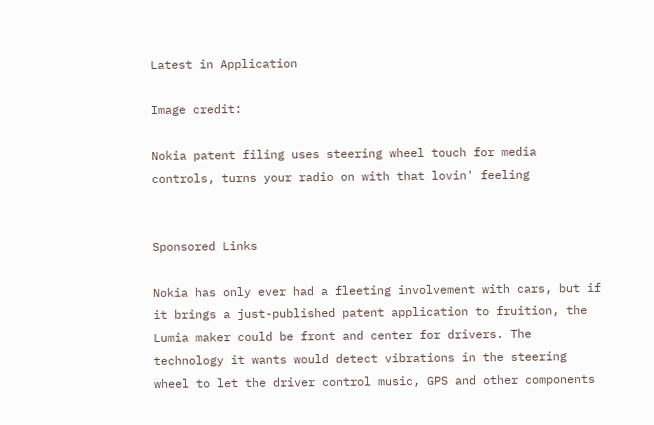Latest in Application

Image credit:

Nokia patent filing uses steering wheel touch for media controls, turns your radio on with that lovin' feeling


Sponsored Links

Nokia has only ever had a fleeting involvement with cars, but if it brings a just-published patent application to fruition, the Lumia maker could be front and center for drivers. The technology it wants would detect vibrations in the steering wheel to let the driver control music, GPS and other components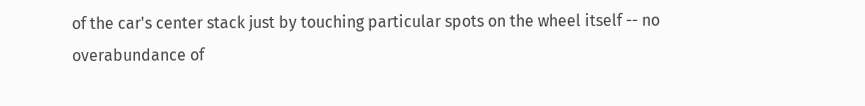of the car's center stack just by touching particular spots on the wheel itself -- no overabundance of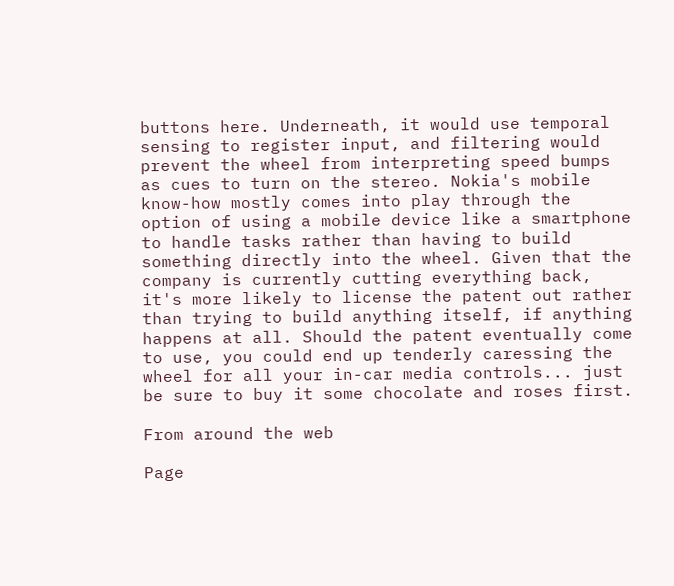buttons here. Underneath, it would use temporal sensing to register input, and filtering would prevent the wheel from interpreting speed bumps as cues to turn on the stereo. Nokia's mobile know-how mostly comes into play through the option of using a mobile device like a smartphone to handle tasks rather than having to build something directly into the wheel. Given that the company is currently cutting everything back, it's more likely to license the patent out rather than trying to build anything itself, if anything happens at all. Should the patent eventually come to use, you could end up tenderly caressing the wheel for all your in-car media controls... just be sure to buy it some chocolate and roses first.

From around the web

Page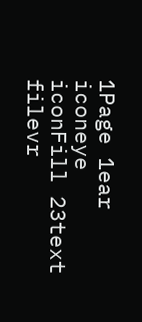1Page 1ear iconeye iconFill 23text filevr